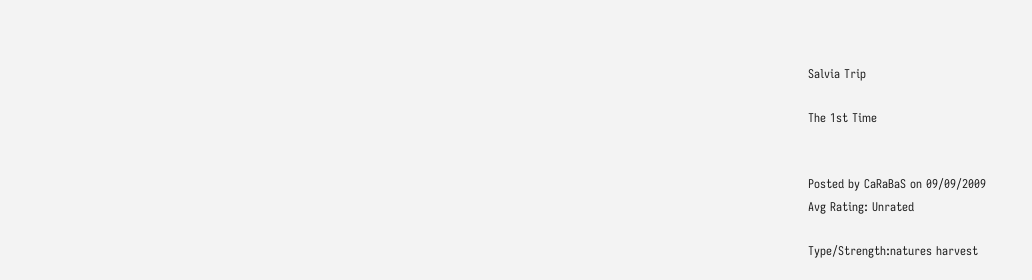Salvia Trip

The 1st Time


Posted by CaRaBaS on 09/09/2009
Avg Rating: Unrated

Type/Strength:natures harvest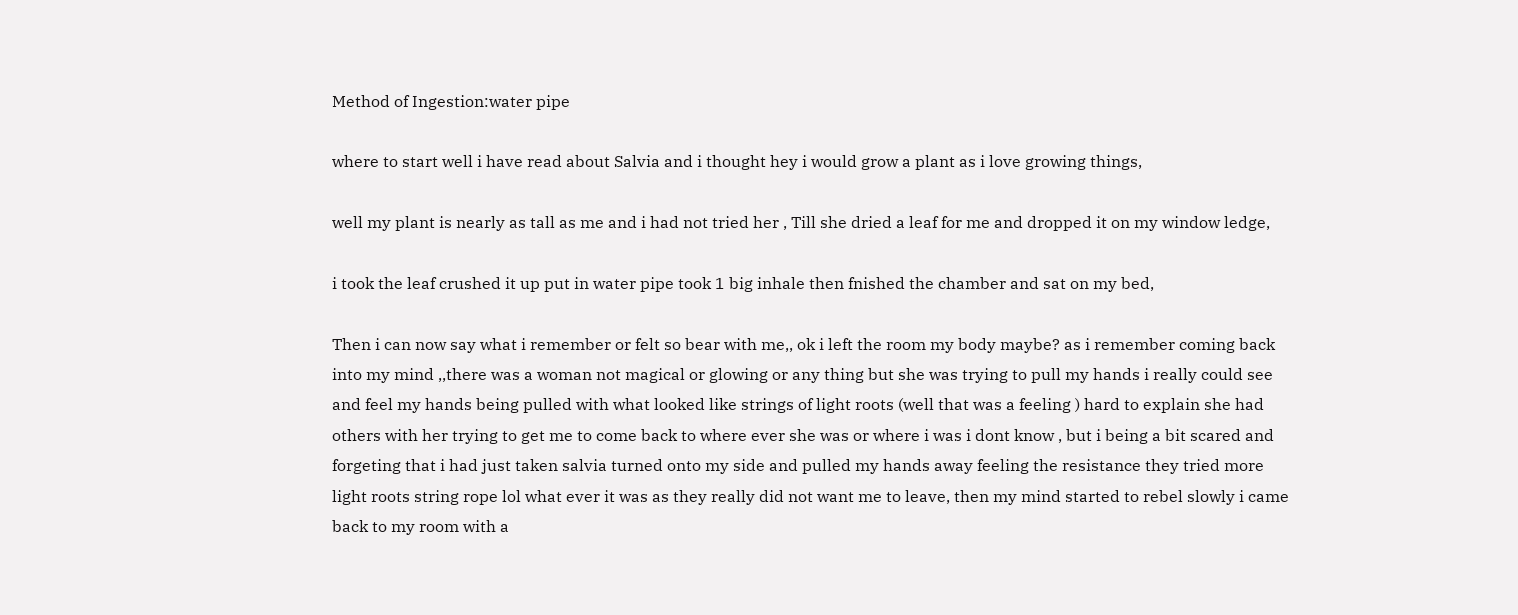Method of Ingestion:water pipe

where to start well i have read about Salvia and i thought hey i would grow a plant as i love growing things,

well my plant is nearly as tall as me and i had not tried her , Till she dried a leaf for me and dropped it on my window ledge,

i took the leaf crushed it up put in water pipe took 1 big inhale then fnished the chamber and sat on my bed,

Then i can now say what i remember or felt so bear with me,, ok i left the room my body maybe? as i remember coming back into my mind ,,there was a woman not magical or glowing or any thing but she was trying to pull my hands i really could see and feel my hands being pulled with what looked like strings of light roots (well that was a feeling ) hard to explain she had others with her trying to get me to come back to where ever she was or where i was i dont know , but i being a bit scared and forgeting that i had just taken salvia turned onto my side and pulled my hands away feeling the resistance they tried more light roots string rope lol what ever it was as they really did not want me to leave, then my mind started to rebel slowly i came back to my room with a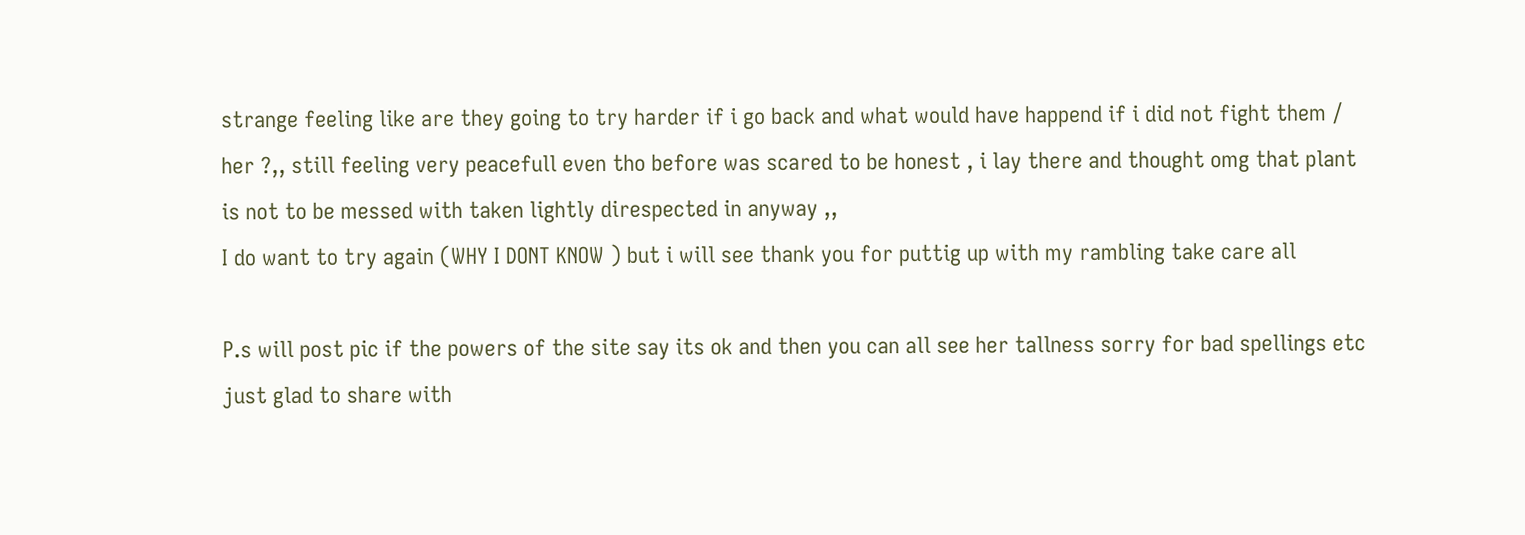strange feeling like are they going to try harder if i go back and what would have happend if i did not fight them / her ?,, still feeling very peacefull even tho before was scared to be honest , i lay there and thought omg that plant is not to be messed with taken lightly direspected in anyway ,,
I do want to try again (WHY I DONT KNOW ) but i will see thank you for puttig up with my rambling take care all

P.s will post pic if the powers of the site say its ok and then you can all see her tallness sorry for bad spellings etc just glad to share with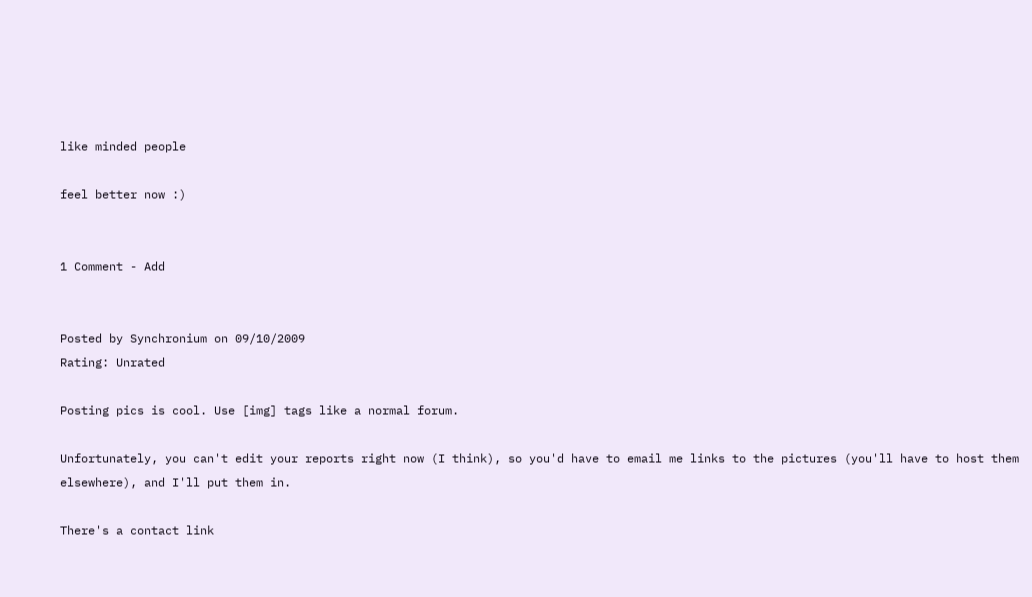like minded people

feel better now :)


1 Comment - Add


Posted by Synchronium on 09/10/2009
Rating: Unrated

Posting pics is cool. Use [img] tags like a normal forum.

Unfortunately, you can't edit your reports right now (I think), so you'd have to email me links to the pictures (you'll have to host them elsewhere), and I'll put them in.

There's a contact link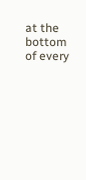at the bottom of every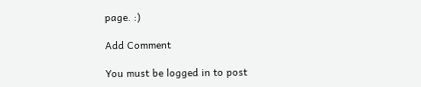page. :)

Add Comment

You must be logged in to post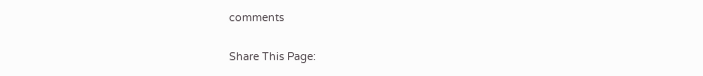comments

Share This Page: